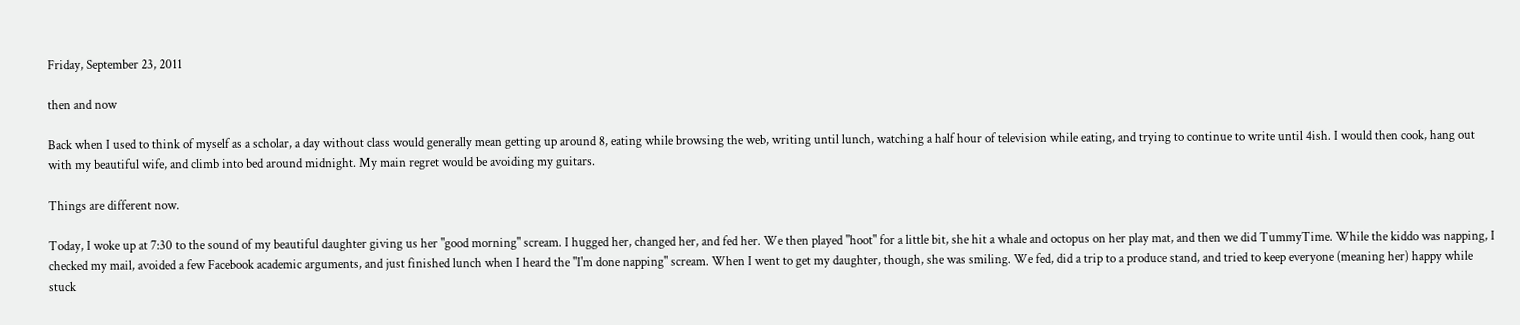Friday, September 23, 2011

then and now

Back when I used to think of myself as a scholar, a day without class would generally mean getting up around 8, eating while browsing the web, writing until lunch, watching a half hour of television while eating, and trying to continue to write until 4ish. I would then cook, hang out with my beautiful wife, and climb into bed around midnight. My main regret would be avoiding my guitars.

Things are different now.

Today, I woke up at 7:30 to the sound of my beautiful daughter giving us her "good morning" scream. I hugged her, changed her, and fed her. We then played "hoot" for a little bit, she hit a whale and octopus on her play mat, and then we did TummyTime. While the kiddo was napping, I checked my mail, avoided a few Facebook academic arguments, and just finished lunch when I heard the "I'm done napping" scream. When I went to get my daughter, though, she was smiling. We fed, did a trip to a produce stand, and tried to keep everyone (meaning her) happy while stuck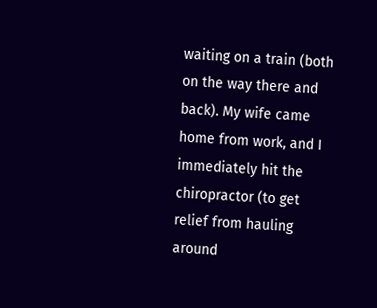waiting on a train (both on the way there and back). My wife came home from work, and I immediately hit the chiropractor (to get relief from hauling around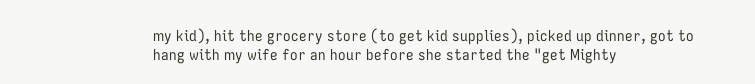my kid), hit the grocery store (to get kid supplies), picked up dinner, got to hang with my wife for an hour before she started the "get Mighty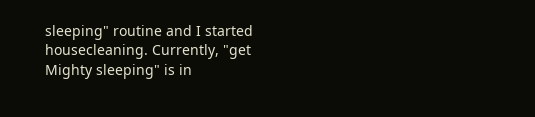sleeping" routine and I started housecleaning. Currently, "get Mighty sleeping" is in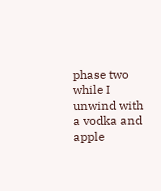phase two while I unwind with a vodka and apple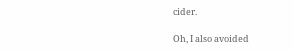cider.

Oh, I also avoided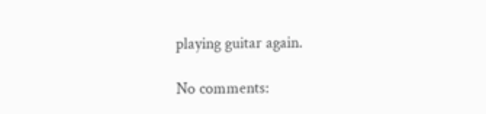playing guitar again.

No comments: